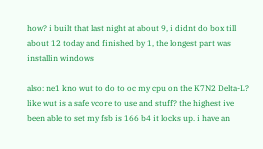how? i built that last night at about 9, i didnt do box till about 12 today and finished by 1, the longest part was installin windows

also: ne1 kno wut to do to oc my cpu on the K7N2 Delta-L? like wut is a safe vcore to use and stuff? the highest ive been able to set my fsb is 166 b4 it locks up. i have an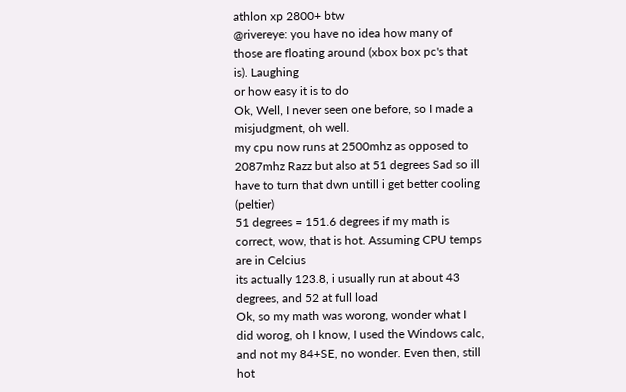athlon xp 2800+ btw
@rivereye: you have no idea how many of those are floating around (xbox box pc's that is). Laughing
or how easy it is to do
Ok, Well, I never seen one before, so I made a misjudgment, oh well.
my cpu now runs at 2500mhz as opposed to 2087mhz Razz but also at 51 degrees Sad so ill have to turn that dwn untill i get better cooling (peltier)
51 degrees = 151.6 degrees if my math is correct, wow, that is hot. Assuming CPU temps are in Celcius
its actually 123.8, i usually run at about 43 degrees, and 52 at full load
Ok, so my math was worong, wonder what I did worog, oh I know, I used the Windows calc, and not my 84+SE, no wonder. Even then, still hot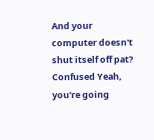And your computer doesn't shut itself off pat? Confused Yeah, you're going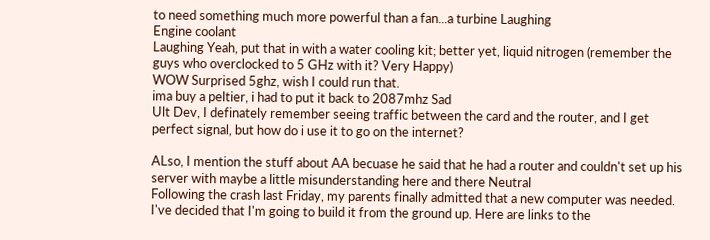to need something much more powerful than a fan...a turbine Laughing
Engine coolant
Laughing Yeah, put that in with a water cooling kit; better yet, liquid nitrogen (remember the guys who overclocked to 5 GHz with it? Very Happy)
WOW Surprised 5ghz, wish I could run that.
ima buy a peltier, i had to put it back to 2087mhz Sad
Ult Dev, I definately remember seeing traffic between the card and the router, and I get perfect signal, but how do i use it to go on the internet?

ALso, I mention the stuff about AA becuase he said that he had a router and couldn't set up his server with maybe a little misunderstanding here and there Neutral
Following the crash last Friday, my parents finally admitted that a new computer was needed. I've decided that I'm going to build it from the ground up. Here are links to the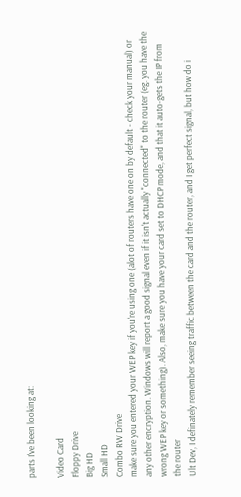parts I've been looking at:

Video Card
Floppy Drive
Big HD
Small HD
Combo RW Drive
make sure you entered your WEP key if you're using one (alot of routers have one on by default - check your manual) or any other encryption. Windows will report a good signal even if it isn't actually "connected" to the router (eg. you have the wrong WEP key or something). Also, make sure you have your card set to DHCP mode, and that it auto-gets the IP from the router
Ult Dev, I definately remember seeing traffic between the card and the router, and I get perfect signal, but how do i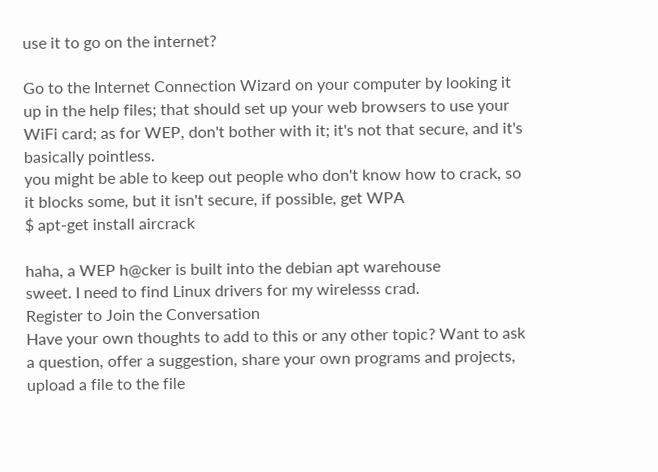use it to go on the internet?

Go to the Internet Connection Wizard on your computer by looking it up in the help files; that should set up your web browsers to use your WiFi card; as for WEP, don't bother with it; it's not that secure, and it's basically pointless.
you might be able to keep out people who don't know how to crack, so it blocks some, but it isn't secure, if possible, get WPA
$ apt-get install aircrack

haha, a WEP h@cker is built into the debian apt warehouse
sweet. I need to find Linux drivers for my wirelesss crad.
Register to Join the Conversation
Have your own thoughts to add to this or any other topic? Want to ask a question, offer a suggestion, share your own programs and projects, upload a file to the file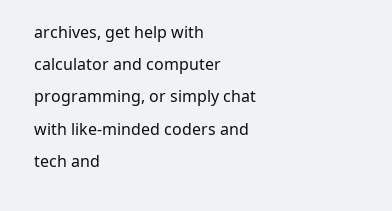archives, get help with calculator and computer programming, or simply chat with like-minded coders and tech and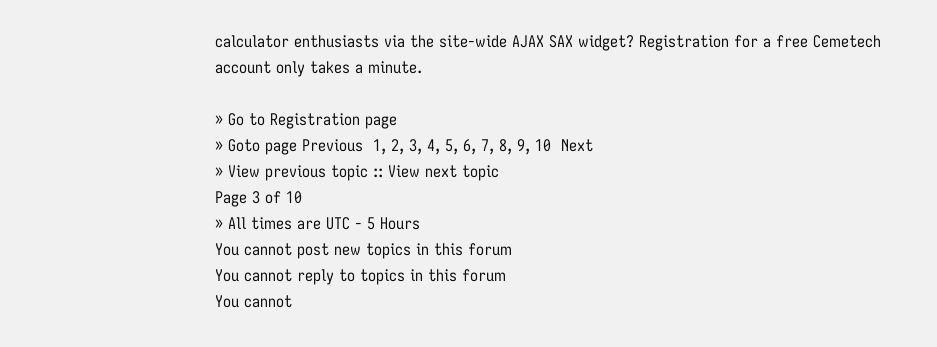calculator enthusiasts via the site-wide AJAX SAX widget? Registration for a free Cemetech account only takes a minute.

» Go to Registration page
» Goto page Previous  1, 2, 3, 4, 5, 6, 7, 8, 9, 10  Next
» View previous topic :: View next topic
Page 3 of 10
» All times are UTC - 5 Hours
You cannot post new topics in this forum
You cannot reply to topics in this forum
You cannot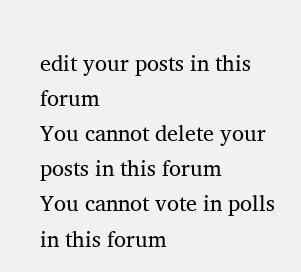edit your posts in this forum
You cannot delete your posts in this forum
You cannot vote in polls in this forum